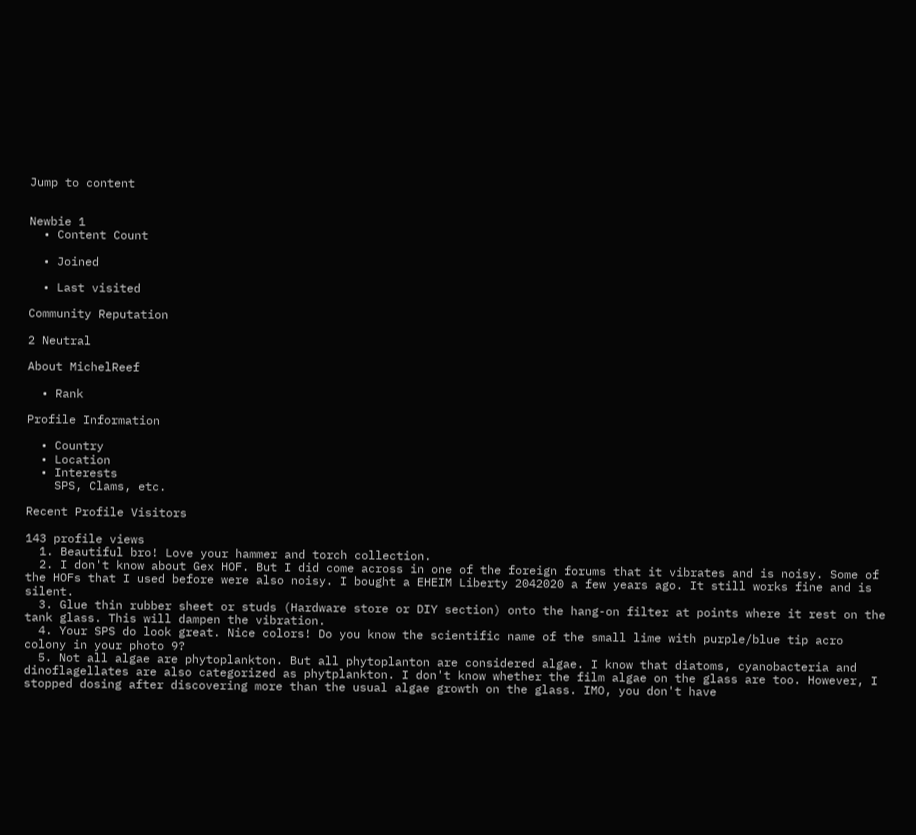Jump to content


Newbie 1
  • Content Count

  • Joined

  • Last visited

Community Reputation

2 Neutral

About MichelReef

  • Rank

Profile Information

  • Country
  • Location
  • Interests
    SPS, Clams, etc.

Recent Profile Visitors

143 profile views
  1. Beautiful bro! Love your hammer and torch collection.
  2. I don't know about Gex HOF. But I did come across in one of the foreign forums that it vibrates and is noisy. Some of the HOFs that I used before were also noisy. I bought a EHEIM Liberty 2042020 a few years ago. It still works fine and is silent.
  3. Glue thin rubber sheet or studs (Hardware store or DIY section) onto the hang-on filter at points where it rest on the tank glass. This will dampen the vibration.
  4. Your SPS do look great. Nice colors! Do you know the scientific name of the small lime with purple/blue tip acro colony in your photo 9?
  5. Not all algae are phytoplankton. But all phytoplanton are considered algae. I know that diatoms, cyanobacteria and dinoflagellates are also categorized as phytplankton. I don't know whether the film algae on the glass are too. However, I stopped dosing after discovering more than the usual algae growth on the glass. IMO, you don't have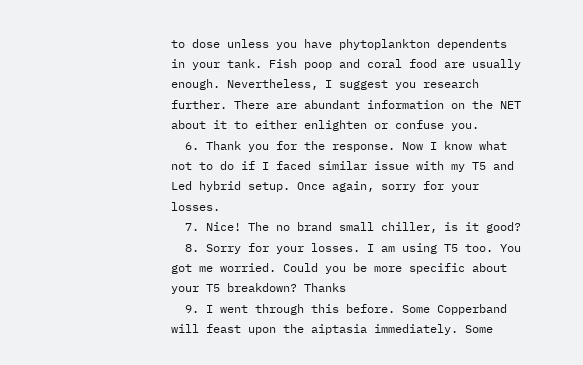to dose unless you have phytoplankton dependents in your tank. Fish poop and coral food are usually enough. Nevertheless, I suggest you research further. There are abundant information on the NET about it to either enlighten or confuse you.
  6. Thank you for the response. Now I know what not to do if I faced similar issue with my T5 and Led hybrid setup. Once again, sorry for your losses.
  7. Nice! The no brand small chiller, is it good?
  8. Sorry for your losses. I am using T5 too. You got me worried. Could you be more specific about your T5 breakdown? Thanks
  9. I went through this before. Some Copperband will feast upon the aiptasia immediately. Some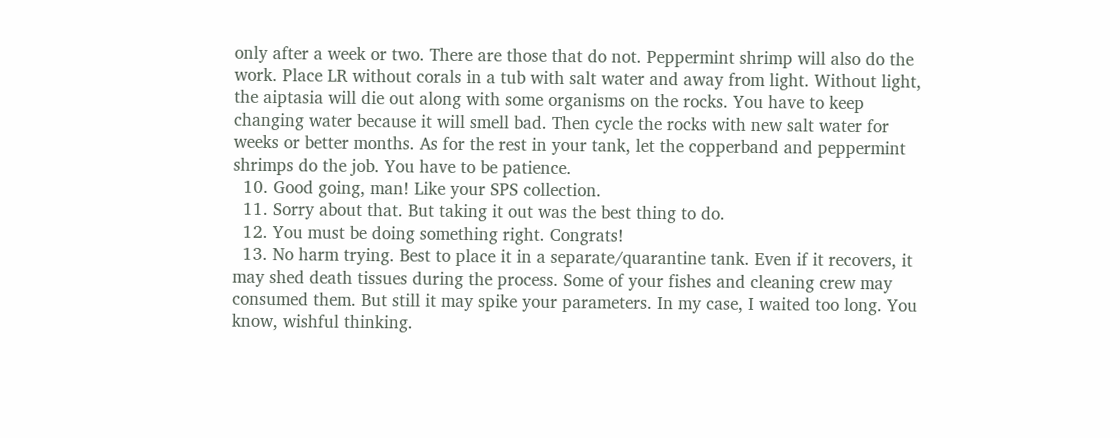only after a week or two. There are those that do not. Peppermint shrimp will also do the work. Place LR without corals in a tub with salt water and away from light. Without light, the aiptasia will die out along with some organisms on the rocks. You have to keep changing water because it will smell bad. Then cycle the rocks with new salt water for weeks or better months. As for the rest in your tank, let the copperband and peppermint shrimps do the job. You have to be patience.
  10. Good going, man! Like your SPS collection.
  11. Sorry about that. But taking it out was the best thing to do.
  12. You must be doing something right. Congrats!
  13. No harm trying. Best to place it in a separate/quarantine tank. Even if it recovers, it may shed death tissues during the process. Some of your fishes and cleaning crew may consumed them. But still it may spike your parameters. In my case, I waited too long. You know, wishful thinking.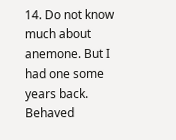14. Do not know much about anemone. But I had one some years back. Behaved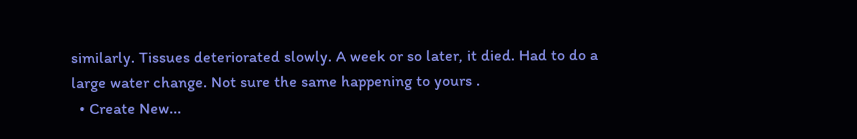similarly. Tissues deteriorated slowly. A week or so later, it died. Had to do a large water change. Not sure the same happening to yours .
  • Create New...